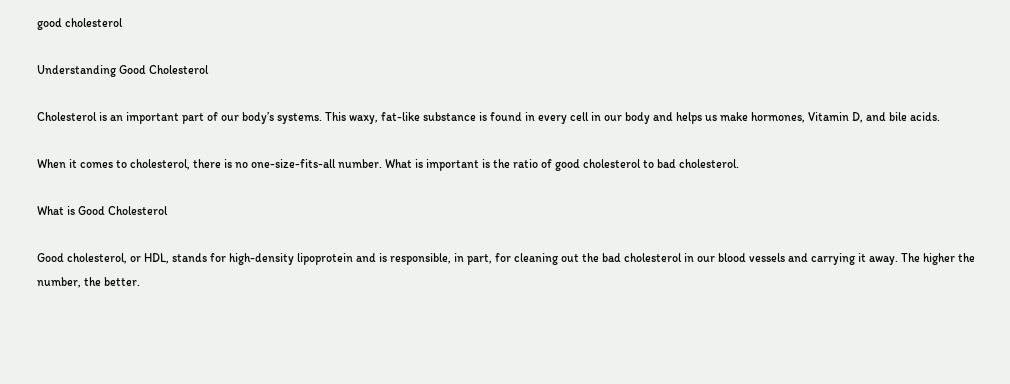good cholesterol

Understanding Good Cholesterol

Cholesterol is an important part of our body’s systems. This waxy, fat-like substance is found in every cell in our body and helps us make hormones, Vitamin D, and bile acids.

When it comes to cholesterol, there is no one-size-fits-all number. What is important is the ratio of good cholesterol to bad cholesterol.

What is Good Cholesterol

Good cholesterol, or HDL, stands for high-density lipoprotein and is responsible, in part, for cleaning out the bad cholesterol in our blood vessels and carrying it away. The higher the number, the better.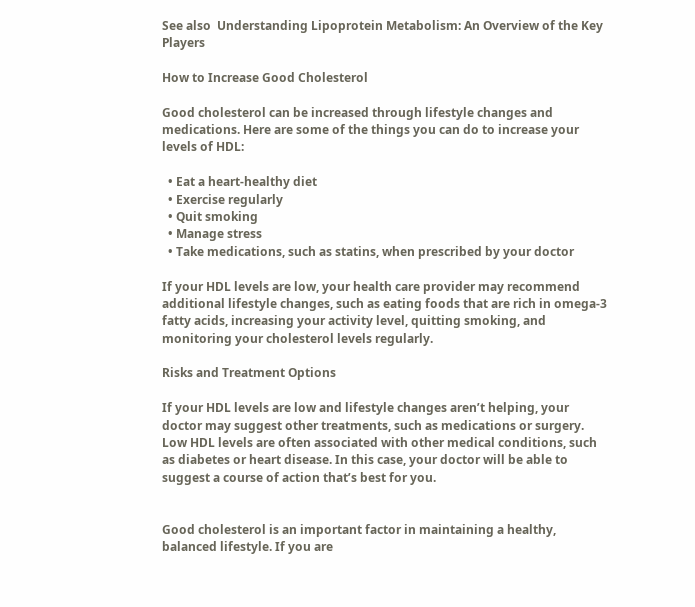See also  Understanding Lipoprotein Metabolism: An Overview of the Key Players

How to Increase Good Cholesterol

Good cholesterol can be increased through lifestyle changes and medications. Here are some of the things you can do to increase your levels of HDL:

  • Eat a heart-healthy diet
  • Exercise regularly
  • Quit smoking
  • Manage stress
  • Take medications, such as statins, when prescribed by your doctor

If your HDL levels are low, your health care provider may recommend additional lifestyle changes, such as eating foods that are rich in omega-3 fatty acids, increasing your activity level, quitting smoking, and monitoring your cholesterol levels regularly.

Risks and Treatment Options

If your HDL levels are low and lifestyle changes aren’t helping, your doctor may suggest other treatments, such as medications or surgery. Low HDL levels are often associated with other medical conditions, such as diabetes or heart disease. In this case, your doctor will be able to suggest a course of action that’s best for you.


Good cholesterol is an important factor in maintaining a healthy, balanced lifestyle. If you are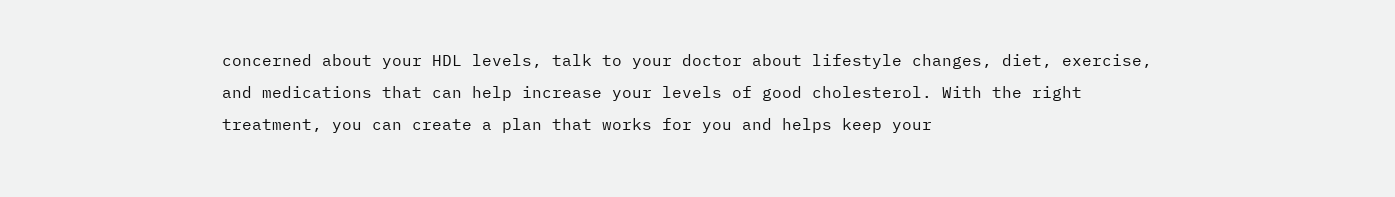concerned about your HDL levels, talk to your doctor about lifestyle changes, diet, exercise, and medications that can help increase your levels of good cholesterol. With the right treatment, you can create a plan that works for you and helps keep your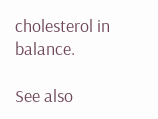cholesterol in balance.

See also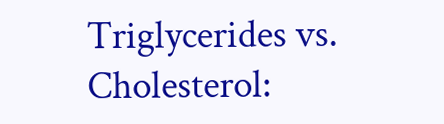Triglycerides vs. Cholesterol: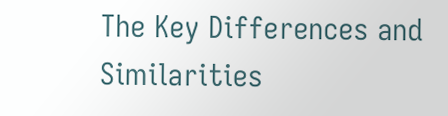The Key Differences and Similarities